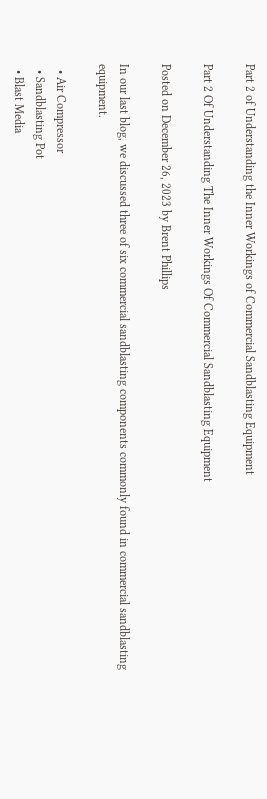Part 2 of Understanding the Inner Workings of Commercial Sandblasting Equipment

Part 2 Of Understanding The Inner Workings Of Commercial Sandblasting Equipment

Posted on December 26, 2023 by Brent Phillips

In our last blog, we discussed three of six commercial sandblasting components commonly found in commercial sandblasting equipment.

  • Air Compressor
  • Sandblasting Pot
  • Blast Media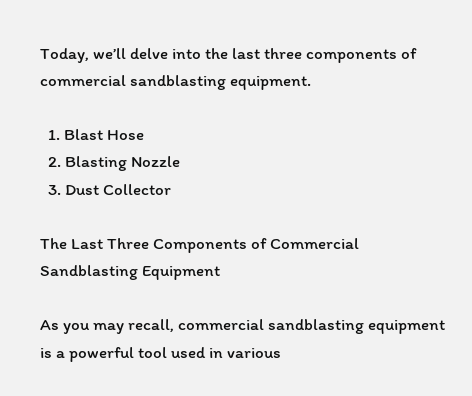Today, we’ll delve into the last three components of commercial sandblasting equipment.

  1. Blast Hose
  2. Blasting Nozzle
  3. Dust Collector

The Last Three Components of Commercial Sandblasting Equipment

As you may recall, commercial sandblasting equipment is a powerful tool used in various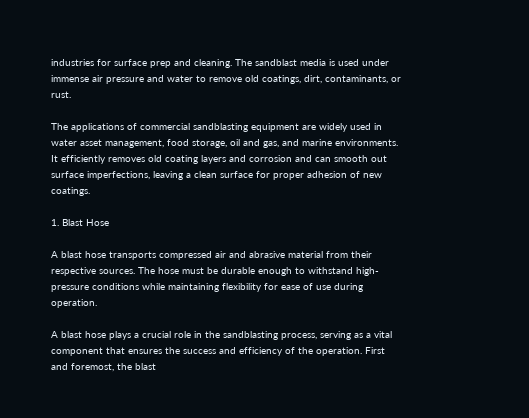industries for surface prep and cleaning. The sandblast media is used under immense air pressure and water to remove old coatings, dirt, contaminants, or rust.

The applications of commercial sandblasting equipment are widely used in water asset management, food storage, oil and gas, and marine environments. It efficiently removes old coating layers and corrosion and can smooth out surface imperfections, leaving a clean surface for proper adhesion of new coatings.

1. Blast Hose

A blast hose transports compressed air and abrasive material from their respective sources. The hose must be durable enough to withstand high-pressure conditions while maintaining flexibility for ease of use during operation.

A blast hose plays a crucial role in the sandblasting process, serving as a vital component that ensures the success and efficiency of the operation. First and foremost, the blast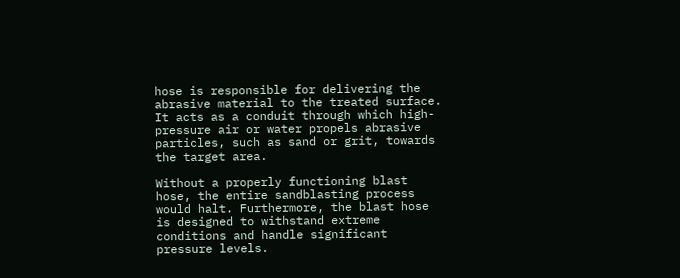hose is responsible for delivering the abrasive material to the treated surface. It acts as a conduit through which high-pressure air or water propels abrasive particles, such as sand or grit, towards the target area.

Without a properly functioning blast hose, the entire sandblasting process would halt. Furthermore, the blast hose is designed to withstand extreme conditions and handle significant pressure levels.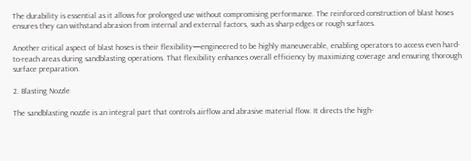The durability is essential as it allows for prolonged use without compromising performance. The reinforced construction of blast hoses ensures they can withstand abrasion from internal and external factors, such as sharp edges or rough surfaces.

Another critical aspect of blast hoses is their flexibility—engineered to be highly maneuverable, enabling operators to access even hard-to-reach areas during sandblasting operations. That flexibility enhances overall efficiency by maximizing coverage and ensuring thorough surface preparation.

2. Blasting Nozzle

The sandblasting nozzle is an integral part that controls airflow and abrasive material flow. It directs the high-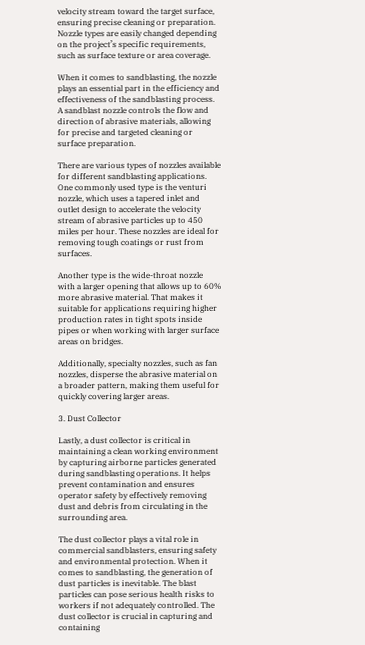velocity stream toward the target surface, ensuring precise cleaning or preparation. Nozzle types are easily changed depending on the project’s specific requirements, such as surface texture or area coverage.

When it comes to sandblasting, the nozzle plays an essential part in the efficiency and effectiveness of the sandblasting process. A sandblast nozzle controls the flow and direction of abrasive materials, allowing for precise and targeted cleaning or surface preparation.

There are various types of nozzles available for different sandblasting applications. One commonly used type is the venturi nozzle, which uses a tapered inlet and outlet design to accelerate the velocity stream of abrasive particles up to 450 miles per hour. These nozzles are ideal for removing tough coatings or rust from surfaces.

Another type is the wide-throat nozzle with a larger opening that allows up to 60% more abrasive material. That makes it suitable for applications requiring higher production rates in tight spots inside pipes or when working with larger surface areas on bridges.

Additionally, specialty nozzles, such as fan nozzles, disperse the abrasive material on a broader pattern, making them useful for quickly covering larger areas.

3. Dust Collector

Lastly, a dust collector is critical in maintaining a clean working environment by capturing airborne particles generated during sandblasting operations. It helps prevent contamination and ensures operator safety by effectively removing dust and debris from circulating in the surrounding area.

The dust collector plays a vital role in commercial sandblasters, ensuring safety and environmental protection. When it comes to sandblasting, the generation of dust particles is inevitable. The blast particles can pose serious health risks to workers if not adequately controlled. The dust collector is crucial in capturing and containing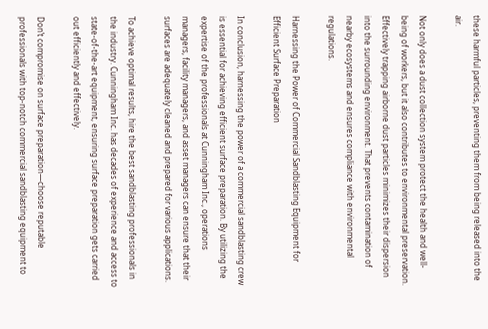these harmful particles, preventing them from being released into the air.

Not only does a dust collection system protect the health and well-being of workers, but it also contributes to environmental preservation. Effectively trapping airborne dust particles minimizes their dispersion into the surrounding environment. That prevents contamination of nearby ecosystems and ensures compliance with environmental regulations.

Harnessing the Power of Commercial Sandblasting Equipment for Efficient Surface Preparation

In conclusion, harnessing the power of a commercial sandblasting crew is essential for achieving efficient surface preparation. By utilizing the expertise of the professionals at Cunningham Inc., operations managers, facility managers, and asset managers can ensure that their surfaces are adequately cleaned and prepared for various applications.

To achieve optimal results, hire the best sandblasting professionals in the industry. Cunningham Inc. has decades of experience and access to state-of-the-art equipment, ensuring surface preparation gets carried out efficiently and effectively.

Don’t compromise on surface preparation—choose reputable professionals with top-notch commercial sandblasting equipment to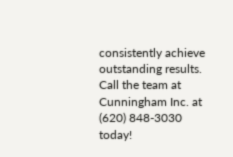consistently achieve outstanding results. Call the team at Cunningham Inc. at (620) 848-3030 today!